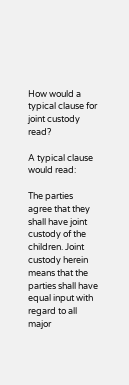How would a typical clause for joint custody read?

A typical clause would read:

The parties agree that they shall have joint custody of the children. Joint custody herein means that the parties shall have equal input with regard to all major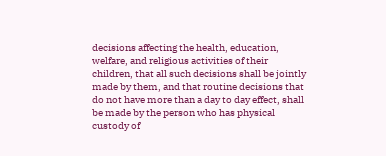decisions affecting the health, education, welfare, and religious activities of their children, that all such decisions shall be jointly made by them, and that routine decisions that do not have more than a day to day effect, shall be made by the person who has physical custody of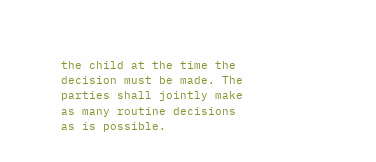the child at the time the decision must be made. The parties shall jointly make as many routine decisions as is possible.